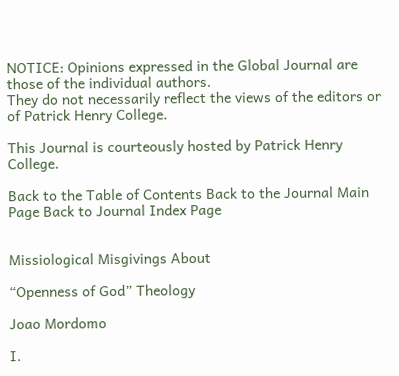NOTICE: Opinions expressed in the Global Journal are those of the individual authors.
They do not necessarily reflect the views of the editors or of Patrick Henry College.

This Journal is courteously hosted by Patrick Henry College.

Back to the Table of Contents Back to the Journal Main Page Back to Journal Index Page


Missiological Misgivings About

“Openness of God” Theology

Joao Mordomo

I.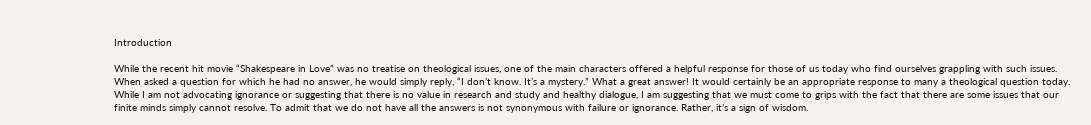Introduction

While the recent hit movie “Shakespeare in Love” was no treatise on theological issues, one of the main characters offered a helpful response for those of us today who find ourselves grappling with such issues. When asked a question for which he had no answer, he would simply reply, “I don’t know. It’s a mystery.” What a great answer! It would certainly be an appropriate response to many a theological question today. While I am not advocating ignorance or suggesting that there is no value in research and study and healthy dialogue, I am suggesting that we must come to grips with the fact that there are some issues that our finite minds simply cannot resolve. To admit that we do not have all the answers is not synonymous with failure or ignorance. Rather, it’s a sign of wisdom.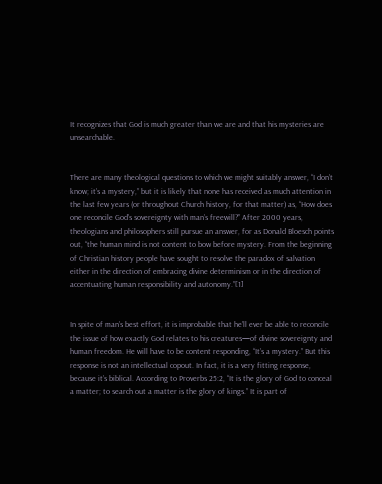It recognizes that God is much greater than we are and that his mysteries are unsearchable.


There are many theological questions to which we might suitably answer, “I don’t know; it’s a mystery,” but it is likely that none has received as much attention in the last few years (or throughout Church history, for that matter) as, “How does one reconcile God’s sovereignty with man’s freewill?” After 2000 years, theologians and philosophers still pursue an answer, for as Donald Bloesch points out, “the human mind is not content to bow before mystery. From the beginning of Christian history people have sought to resolve the paradox of salvation either in the direction of embracing divine determinism or in the direction of accentuating human responsibility and autonomy.”[1]


In spite of man’s best effort, it is improbable that he’ll ever be able to reconcile the issue of how exactly God relates to his creatures—of divine sovereignty and human freedom. He will have to be content responding, “It’s a mystery.” But this response is not an intellectual copout. In fact, it is a very fitting response, because it’s biblical. According to Proverbs 25:2, “It is the glory of God to conceal a matter; to search out a matter is the glory of kings.” It is part of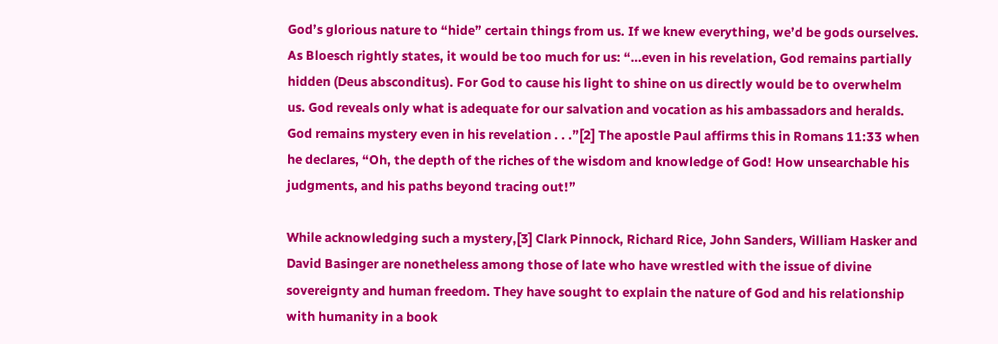God’s glorious nature to “hide” certain things from us. If we knew everything, we’d be gods ourselves. As Bloesch rightly states, it would be too much for us: “…even in his revelation, God remains partially hidden (Deus absconditus). For God to cause his light to shine on us directly would be to overwhelm us. God reveals only what is adequate for our salvation and vocation as his ambassadors and heralds. God remains mystery even in his revelation . . .”[2] The apostle Paul affirms this in Romans 11:33 when he declares, “Oh, the depth of the riches of the wisdom and knowledge of God! How unsearchable his judgments, and his paths beyond tracing out!”

While acknowledging such a mystery,[3] Clark Pinnock, Richard Rice, John Sanders, William Hasker and David Basinger are nonetheless among those of late who have wrestled with the issue of divine sovereignty and human freedom. They have sought to explain the nature of God and his relationship with humanity in a book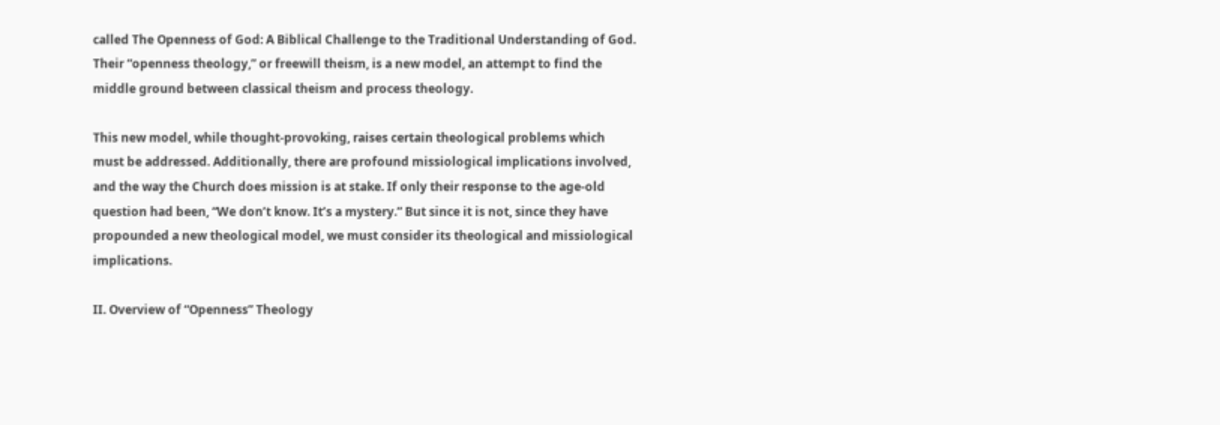called The Openness of God: A Biblical Challenge to the Traditional Understanding of God. Their “openness theology,” or freewill theism, is a new model, an attempt to find the middle ground between classical theism and process theology.

This new model, while thought-provoking, raises certain theological problems which must be addressed. Additionally, there are profound missiological implications involved, and the way the Church does mission is at stake. If only their response to the age-old question had been, “We don’t know. It’s a mystery.” But since it is not, since they have propounded a new theological model, we must consider its theological and missiological implications.

II. Overview of “Openness” Theology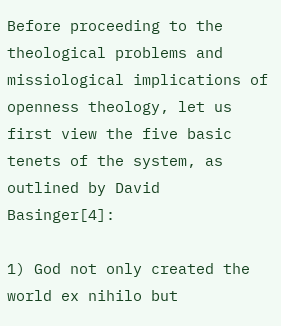Before proceeding to the theological problems and missiological implications of openness theology, let us first view the five basic tenets of the system, as outlined by David Basinger[4]:

1) God not only created the world ex nihilo but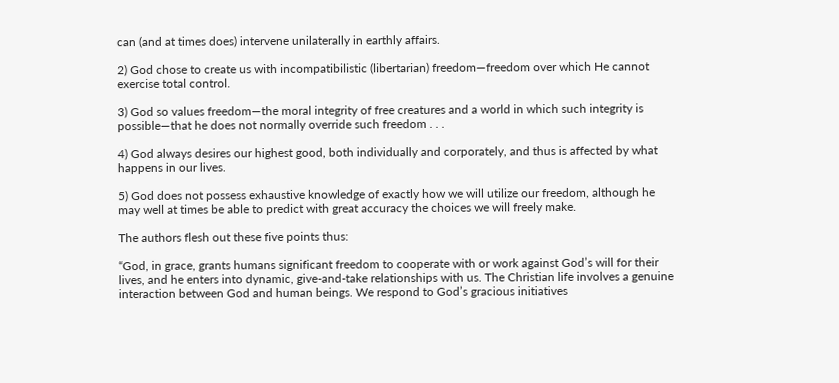can (and at times does) intervene unilaterally in earthly affairs.

2) God chose to create us with incompatibilistic (libertarian) freedom—freedom over which He cannot exercise total control.

3) God so values freedom—the moral integrity of free creatures and a world in which such integrity is possible—that he does not normally override such freedom . . .

4) God always desires our highest good, both individually and corporately, and thus is affected by what happens in our lives.

5) God does not possess exhaustive knowledge of exactly how we will utilize our freedom, although he may well at times be able to predict with great accuracy the choices we will freely make.

The authors flesh out these five points thus:

“God, in grace, grants humans significant freedom to cooperate with or work against God’s will for their lives, and he enters into dynamic, give-and-take relationships with us. The Christian life involves a genuine interaction between God and human beings. We respond to God’s gracious initiatives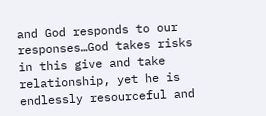and God responds to our responses…God takes risks in this give and take relationship, yet he is endlessly resourceful and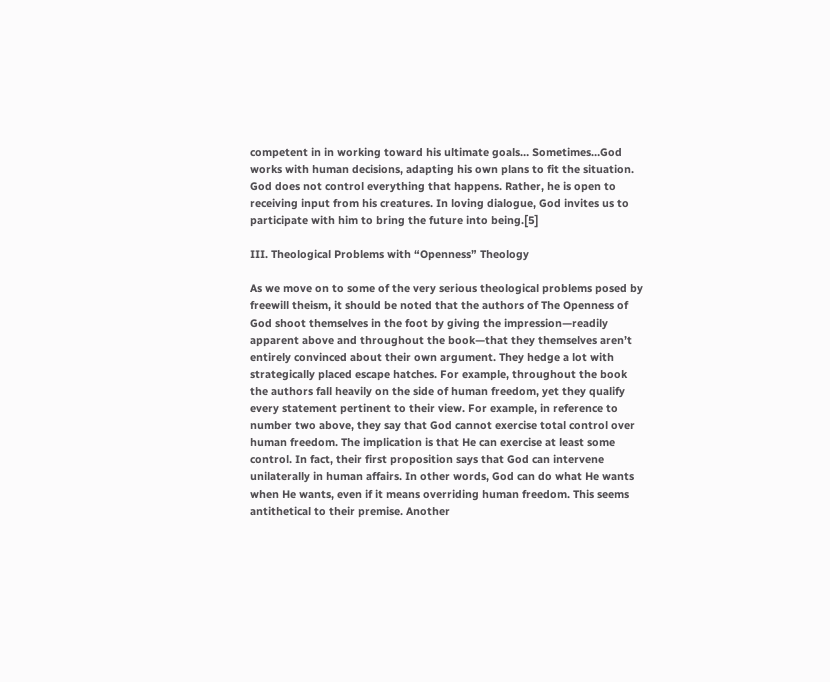competent in in working toward his ultimate goals… Sometimes…God works with human decisions, adapting his own plans to fit the situation. God does not control everything that happens. Rather, he is open to receiving input from his creatures. In loving dialogue, God invites us to participate with him to bring the future into being.[5]

III. Theological Problems with “Openness” Theology

As we move on to some of the very serious theological problems posed by freewill theism, it should be noted that the authors of The Openness of God shoot themselves in the foot by giving the impression—readily apparent above and throughout the book—that they themselves aren’t entirely convinced about their own argument. They hedge a lot with strategically placed escape hatches. For example, throughout the book the authors fall heavily on the side of human freedom, yet they qualify every statement pertinent to their view. For example, in reference to number two above, they say that God cannot exercise total control over human freedom. The implication is that He can exercise at least some control. In fact, their first proposition says that God can intervene unilaterally in human affairs. In other words, God can do what He wants when He wants, even if it means overriding human freedom. This seems antithetical to their premise. Another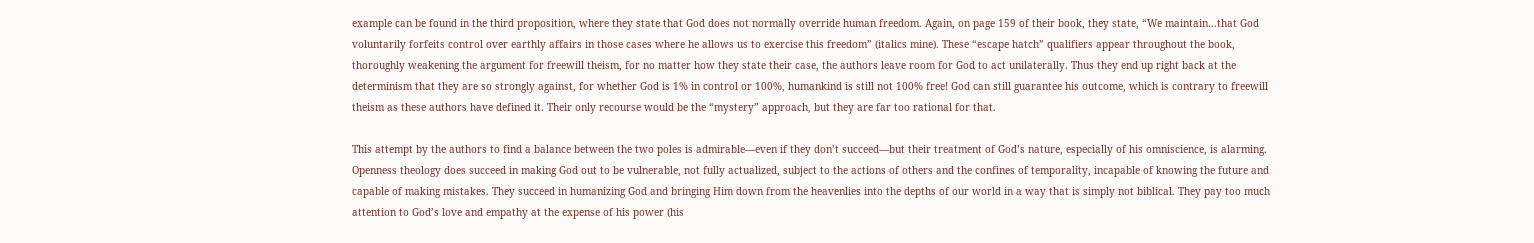example can be found in the third proposition, where they state that God does not normally override human freedom. Again, on page 159 of their book, they state, “We maintain…that God voluntarily forfeits control over earthly affairs in those cases where he allows us to exercise this freedom” (italics mine). These “escape hatch” qualifiers appear throughout the book, thoroughly weakening the argument for freewill theism, for no matter how they state their case, the authors leave room for God to act unilaterally. Thus they end up right back at the determinism that they are so strongly against, for whether God is 1% in control or 100%, humankind is still not 100% free! God can still guarantee his outcome, which is contrary to freewill theism as these authors have defined it. Their only recourse would be the “mystery” approach, but they are far too rational for that.

This attempt by the authors to find a balance between the two poles is admirable—even if they don’t succeed—but their treatment of God’s nature, especially of his omniscience, is alarming. Openness theology does succeed in making God out to be vulnerable, not fully actualized, subject to the actions of others and the confines of temporality, incapable of knowing the future and capable of making mistakes. They succeed in humanizing God and bringing Him down from the heavenlies into the depths of our world in a way that is simply not biblical. They pay too much attention to God’s love and empathy at the expense of his power (his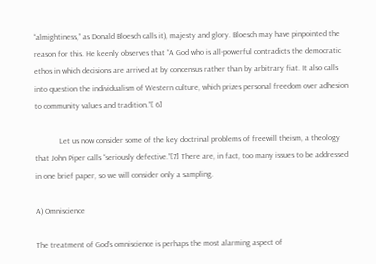“almightiness,” as Donald Bloesch calls it), majesty and glory. Bloesch may have pinpointed the reason for this. He keenly observes that “A God who is all-powerful contradicts the democratic ethos in which decisions are arrived at by concensus rather than by arbitrary fiat. It also calls into question the individualism of Western culture, which prizes personal freedom over adhesion to community values and tradition.”[ 6]

            Let us now consider some of the key doctrinal problems of freewill theism, a theology that John Piper calls “seriously defective.”[7] There are, in fact, too many issues to be addressed in one brief paper, so we will consider only a sampling.

A) Omniscience

The treatment of God’s omniscience is perhaps the most alarming aspect of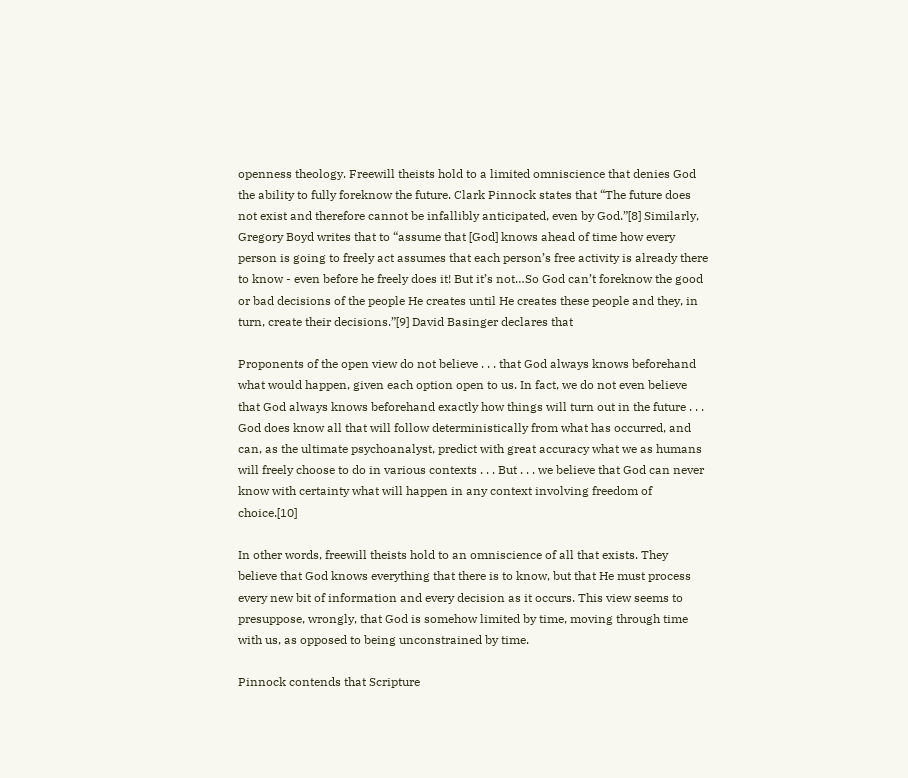openness theology. Freewill theists hold to a limited omniscience that denies God the ability to fully foreknow the future. Clark Pinnock states that “The future does not exist and therefore cannot be infallibly anticipated, even by God.”[8] Similarly, Gregory Boyd writes that to “assume that [God] knows ahead of time how every person is going to freely act assumes that each person’s free activity is already there to know - even before he freely does it! But it’s not…So God can’t foreknow the good or bad decisions of the people He creates until He creates these people and they, in turn, create their decisions.”[9] David Basinger declares that

Proponents of the open view do not believe . . . that God always knows beforehand what would happen, given each option open to us. In fact, we do not even believe that God always knows beforehand exactly how things will turn out in the future . . . God does know all that will follow deterministically from what has occurred, and can, as the ultimate psychoanalyst, predict with great accuracy what we as humans will freely choose to do in various contexts . . . But . . . we believe that God can never know with certainty what will happen in any context involving freedom of choice.[10]

In other words, freewill theists hold to an omniscience of all that exists. They believe that God knows everything that there is to know, but that He must process every new bit of information and every decision as it occurs. This view seems to presuppose, wrongly, that God is somehow limited by time, moving through time with us, as opposed to being unconstrained by time.

Pinnock contends that Scripture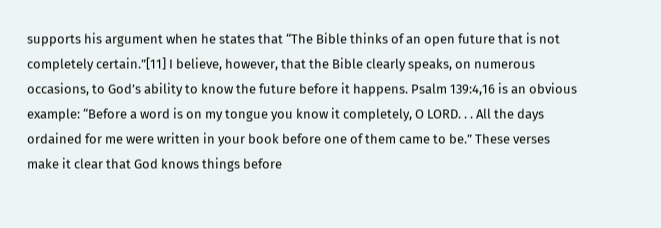supports his argument when he states that “The Bible thinks of an open future that is not completely certain.”[11] I believe, however, that the Bible clearly speaks, on numerous occasions, to God’s ability to know the future before it happens. Psalm 139:4,16 is an obvious example: “Before a word is on my tongue you know it completely, O LORD. . . All the days ordained for me were written in your book before one of them came to be.” These verses make it clear that God knows things before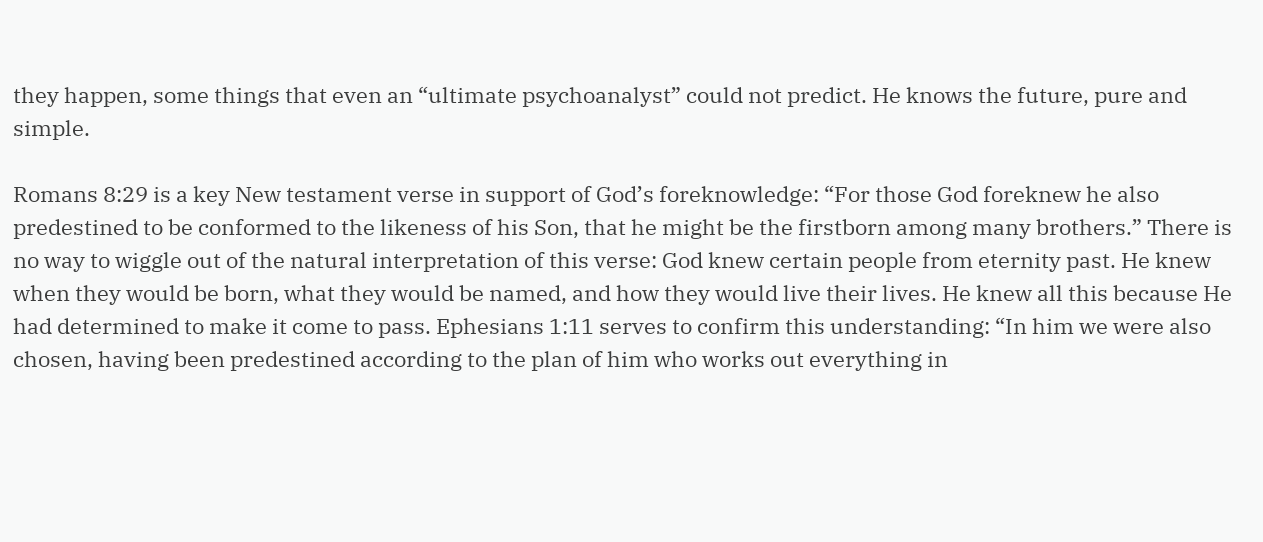they happen, some things that even an “ultimate psychoanalyst” could not predict. He knows the future, pure and simple.

Romans 8:29 is a key New testament verse in support of God’s foreknowledge: “For those God foreknew he also predestined to be conformed to the likeness of his Son, that he might be the firstborn among many brothers.” There is no way to wiggle out of the natural interpretation of this verse: God knew certain people from eternity past. He knew when they would be born, what they would be named, and how they would live their lives. He knew all this because He had determined to make it come to pass. Ephesians 1:11 serves to confirm this understanding: “In him we were also chosen, having been predestined according to the plan of him who works out everything in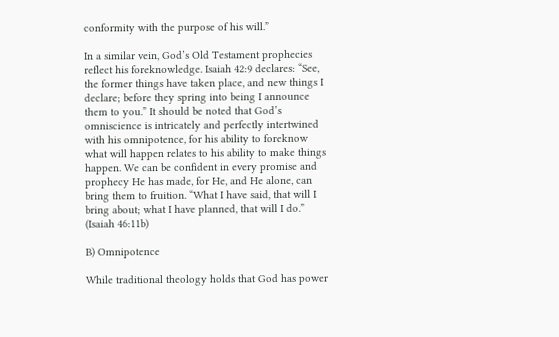conformity with the purpose of his will.”

In a similar vein, God’s Old Testament prophecies reflect his foreknowledge. Isaiah 42:9 declares: “See, the former things have taken place, and new things I declare; before they spring into being I announce them to you.” It should be noted that God’s omniscience is intricately and perfectly intertwined with his omnipotence, for his ability to foreknow what will happen relates to his ability to make things happen. We can be confident in every promise and prophecy He has made, for He, and He alone, can bring them to fruition. “What I have said, that will I bring about; what I have planned, that will I do.” (Isaiah 46:11b)

B) Omnipotence

While traditional theology holds that God has power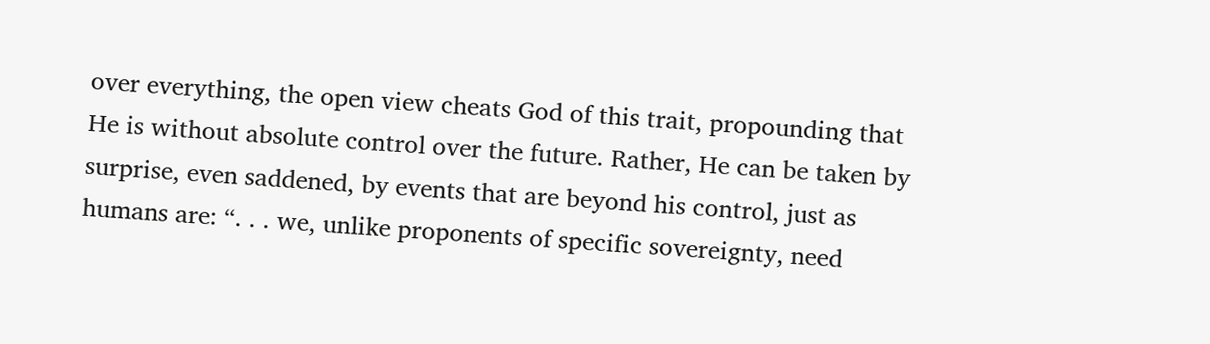over everything, the open view cheats God of this trait, propounding that He is without absolute control over the future. Rather, He can be taken by surprise, even saddened, by events that are beyond his control, just as humans are: “. . . we, unlike proponents of specific sovereignty, need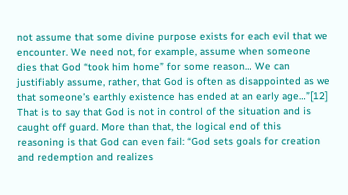not assume that some divine purpose exists for each evil that we encounter. We need not, for example, assume when someone dies that God “took him home” for some reason… We can justifiably assume, rather, that God is often as disappointed as we that someone’s earthly existence has ended at an early age…”[12] That is to say that God is not in control of the situation and is caught off guard. More than that, the logical end of this reasoning is that God can even fail: “God sets goals for creation and redemption and realizes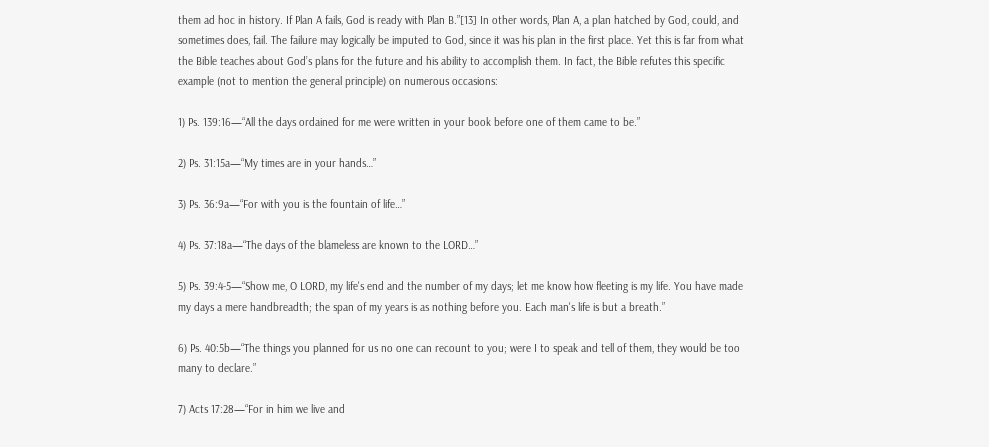them ad hoc in history. If Plan A fails, God is ready with Plan B.”[13] In other words, Plan A, a plan hatched by God, could, and sometimes does, fail. The failure may logically be imputed to God, since it was his plan in the first place. Yet this is far from what the Bible teaches about God’s plans for the future and his ability to accomplish them. In fact, the Bible refutes this specific example (not to mention the general principle) on numerous occasions:

1) Ps. 139:16—“All the days ordained for me were written in your book before one of them came to be.”

2) Ps. 31:15a—“My times are in your hands…”

3) Ps. 36:9a—“For with you is the fountain of life…”

4) Ps. 37:18a—“The days of the blameless are known to the LORD…”

5) Ps. 39:4-5—“Show me, O LORD, my life's end and the number of my days; let me know how fleeting is my life. You have made my days a mere handbreadth; the span of my years is as nothing before you. Each man's life is but a breath.”

6) Ps. 40:5b—“The things you planned for us no one can recount to you; were I to speak and tell of them, they would be too many to declare.”

7) Acts 17:28—“For in him we live and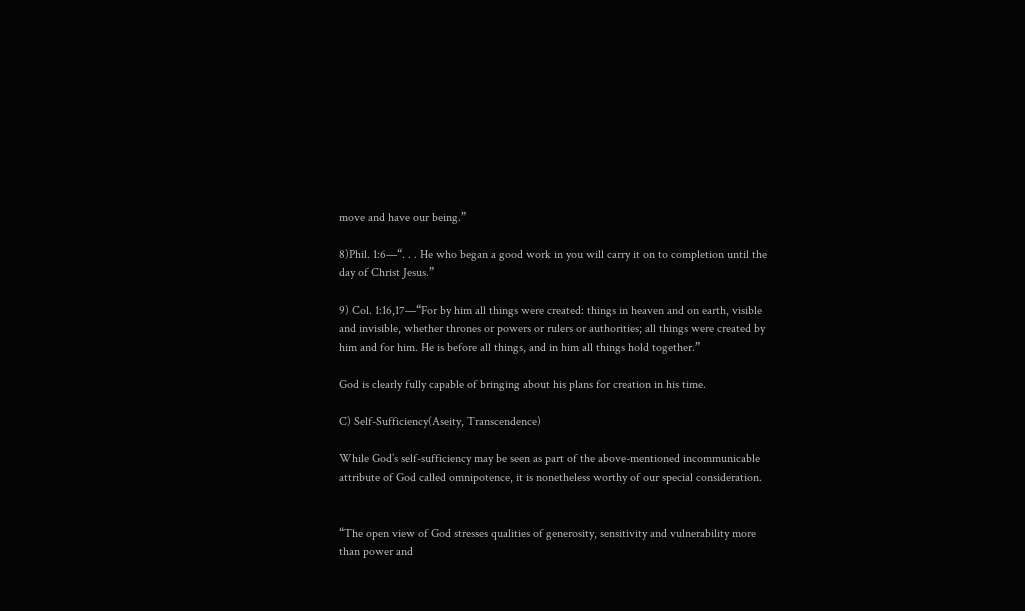move and have our being.”

8)Phil. 1:6—“. . . He who began a good work in you will carry it on to completion until the day of Christ Jesus.”

9) Col. 1:16,17—“For by him all things were created: things in heaven and on earth, visible and invisible, whether thrones or powers or rulers or authorities; all things were created by him and for him. He is before all things, and in him all things hold together.”

God is clearly fully capable of bringing about his plans for creation in his time.

C) Self-Sufficiency(Aseity, Transcendence)

While God’s self-sufficiency may be seen as part of the above-mentioned incommunicable attribute of God called omnipotence, it is nonetheless worthy of our special consideration.


“The open view of God stresses qualities of generosity, sensitivity and vulnerability more than power and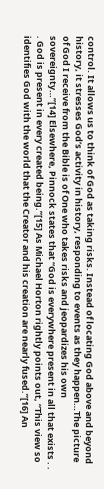control. It allows us to think of God as taking risks. Instead of locating God above and beyond history, it stresses God’s activity in history, responding to events as they happen…The picture of God I receive from the Bible is of One who takes risks and jeopardizes his own sovereignty…”[14] Elsewhere, Pinnock states that “God is everywhere present in all that exists . . . God is present in every created being.”[15] As Michael Horton rightly points out, “This view so identifies God with the world that the Creator and his creation are nearly fused.”[16] An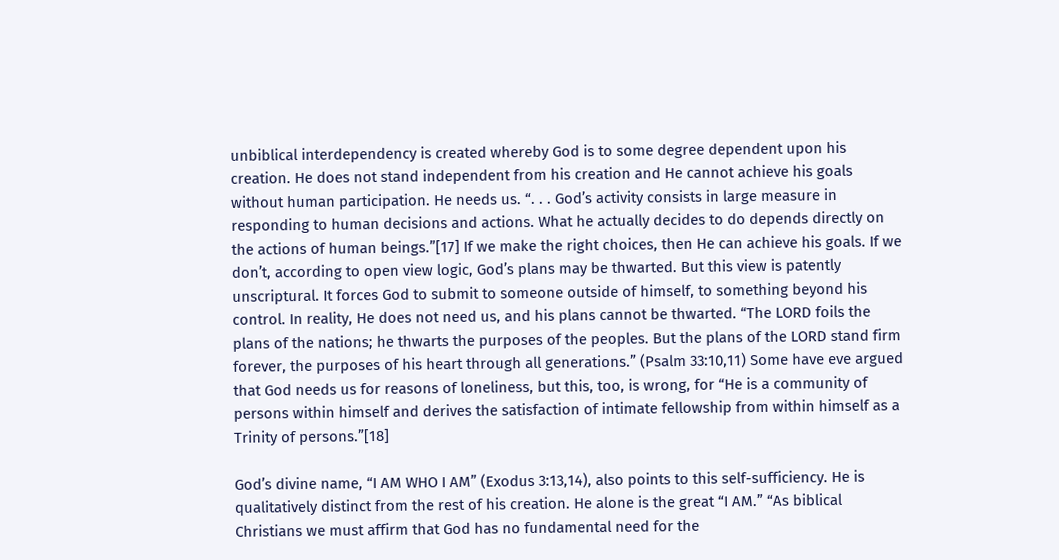unbiblical interdependency is created whereby God is to some degree dependent upon his creation. He does not stand independent from his creation and He cannot achieve his goals without human participation. He needs us. “. . . God’s activity consists in large measure in responding to human decisions and actions. What he actually decides to do depends directly on the actions of human beings.”[17] If we make the right choices, then He can achieve his goals. If we don’t, according to open view logic, God’s plans may be thwarted. But this view is patently unscriptural. It forces God to submit to someone outside of himself, to something beyond his control. In reality, He does not need us, and his plans cannot be thwarted. “The LORD foils the plans of the nations; he thwarts the purposes of the peoples. But the plans of the LORD stand firm forever, the purposes of his heart through all generations.” (Psalm 33:10,11) Some have eve argued that God needs us for reasons of loneliness, but this, too, is wrong, for “He is a community of persons within himself and derives the satisfaction of intimate fellowship from within himself as a Trinity of persons.”[18]

God’s divine name, “I AM WHO I AM” (Exodus 3:13,14), also points to this self-sufficiency. He is qualitatively distinct from the rest of his creation. He alone is the great “I AM.” “As biblical Christians we must affirm that God has no fundamental need for the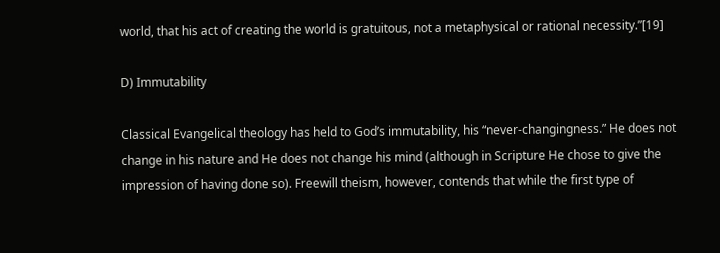world, that his act of creating the world is gratuitous, not a metaphysical or rational necessity.”[19]

D) Immutability

Classical Evangelical theology has held to God’s immutability, his “never-changingness.” He does not change in his nature and He does not change his mind (although in Scripture He chose to give the impression of having done so). Freewill theism, however, contends that while the first type of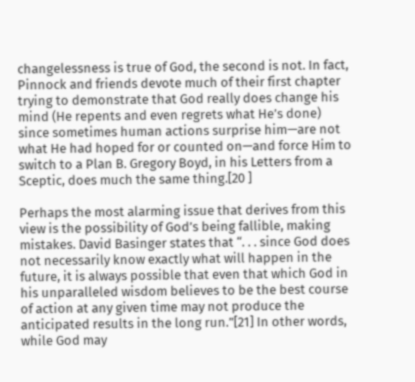changelessness is true of God, the second is not. In fact, Pinnock and friends devote much of their first chapter trying to demonstrate that God really does change his mind (He repents and even regrets what He’s done) since sometimes human actions surprise him—are not what He had hoped for or counted on—and force Him to switch to a Plan B. Gregory Boyd, in his Letters from a Sceptic, does much the same thing.[20 ]

Perhaps the most alarming issue that derives from this view is the possibility of God’s being fallible, making mistakes. David Basinger states that “. . . since God does not necessarily know exactly what will happen in the future, it is always possible that even that which God in his unparalleled wisdom believes to be the best course of action at any given time may not produce the anticipated results in the long run.”[21] In other words, while God may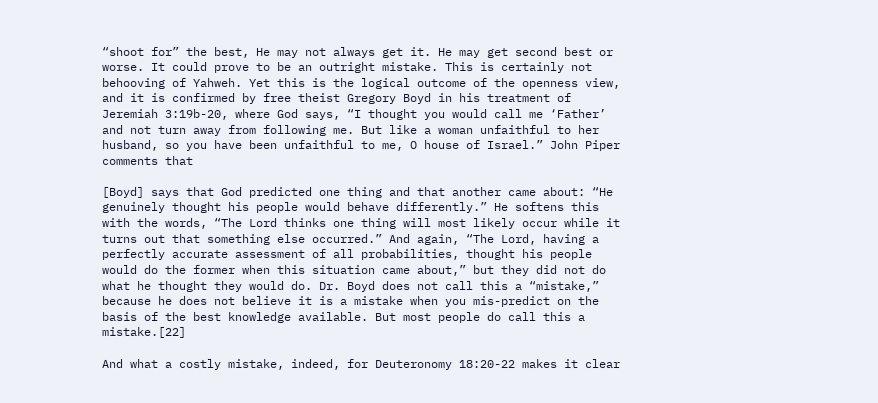“shoot for” the best, He may not always get it. He may get second best or worse. It could prove to be an outright mistake. This is certainly not behooving of Yahweh. Yet this is the logical outcome of the openness view, and it is confirmed by free theist Gregory Boyd in his treatment of Jeremiah 3:19b-20, where God says, “I thought you would call me ‘Father’ and not turn away from following me. But like a woman unfaithful to her husband, so you have been unfaithful to me, O house of Israel.” John Piper comments that

[Boyd] says that God predicted one thing and that another came about: “He genuinely thought his people would behave differently.” He softens this with the words, “The Lord thinks one thing will most likely occur while it turns out that something else occurred.” And again, “The Lord, having a perfectly accurate assessment of all probabilities, thought his people would do the former when this situation came about,” but they did not do what he thought they would do. Dr. Boyd does not call this a “mistake,” because he does not believe it is a mistake when you mis-predict on the basis of the best knowledge available. But most people do call this a mistake.[22]

And what a costly mistake, indeed, for Deuteronomy 18:20-22 makes it clear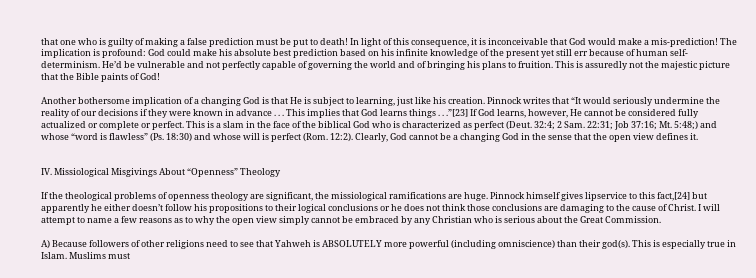that one who is guilty of making a false prediction must be put to death! In light of this consequence, it is inconceivable that God would make a mis-prediction! The implication is profound: God could make his absolute best prediction based on his infinite knowledge of the present yet still err because of human self-determinism. He’d be vulnerable and not perfectly capable of governing the world and of bringing his plans to fruition. This is assuredly not the majestic picture that the Bible paints of God!

Another bothersome implication of a changing God is that He is subject to learning, just like his creation. Pinnock writes that “It would seriously undermine the reality of our decisions if they were known in advance . . . This implies that God learns things . . .”[23] If God learns, however, He cannot be considered fully actualized or complete or perfect. This is a slam in the face of the biblical God who is characterized as perfect (Deut. 32:4; 2 Sam. 22:31; Job 37:16; Mt. 5:48;) and whose “word is flawless” (Ps. 18:30) and whose will is perfect (Rom. 12:2). Clearly, God cannot be a changing God in the sense that the open view defines it.


IV. Missiological Misgivings About “Openness” Theology

If the theological problems of openness theology are significant, the missiological ramifications are huge. Pinnock himself gives lipservice to this fact,[24] but apparently he either doesn’t follow his propositions to their logical conclusions or he does not think those conclusions are damaging to the cause of Christ. I will attempt to name a few reasons as to why the open view simply cannot be embraced by any Christian who is serious about the Great Commission.

A) Because followers of other religions need to see that Yahweh is ABSOLUTELY more powerful (including omniscience) than their god(s). This is especially true in Islam. Muslims must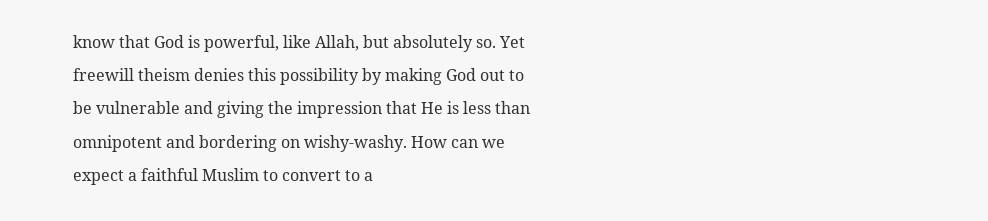know that God is powerful, like Allah, but absolutely so. Yet freewill theism denies this possibility by making God out to be vulnerable and giving the impression that He is less than omnipotent and bordering on wishy-washy. How can we expect a faithful Muslim to convert to a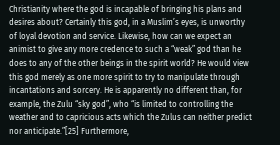Christianity where the god is incapable of bringing his plans and desires about? Certainly this god, in a Muslim’s eyes, is unworthy of loyal devotion and service. Likewise, how can we expect an animist to give any more credence to such a “weak” god than he does to any of the other beings in the spirit world? He would view this god merely as one more spirit to try to manipulate through incantations and sorcery. He is apparently no different than, for example, the Zulu “sky god”, who “is limited to controlling the weather and to capricious acts which the Zulus can neither predict nor anticipate.”[25] Furthermore,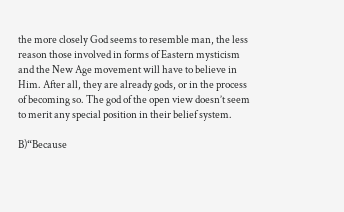the more closely God seems to resemble man, the less reason those involved in forms of Eastern mysticism and the New Age movement will have to believe in Him. After all, they are already gods, or in the process of becoming so. The god of the open view doesn’t seem to merit any special position in their belief system.

B)“Because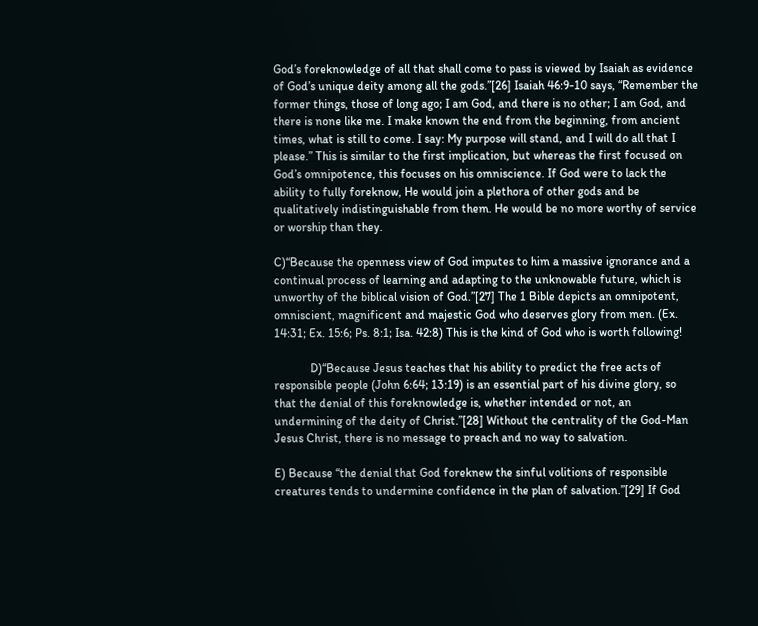God’s foreknowledge of all that shall come to pass is viewed by Isaiah as evidence of God’s unique deity among all the gods.”[26] Isaiah 46:9-10 says, “Remember the former things, those of long ago; I am God, and there is no other; I am God, and there is none like me. I make known the end from the beginning, from ancient times, what is still to come. I say: My purpose will stand, and I will do all that I please.” This is similar to the first implication, but whereas the first focused on God’s omnipotence, this focuses on his omniscience. If God were to lack the ability to fully foreknow, He would join a plethora of other gods and be qualitatively indistinguishable from them. He would be no more worthy of service or worship than they.

C)“Because the openness view of God imputes to him a massive ignorance and a continual process of learning and adapting to the unknowable future, which is unworthy of the biblical vision of God.”[27] The 1 Bible depicts an omnipotent, omniscient, magnificent and majestic God who deserves glory from men. (Ex. 14:31; Ex. 15:6; Ps. 8:1; Isa. 42:8) This is the kind of God who is worth following!

            D)“Because Jesus teaches that his ability to predict the free acts of responsible people (John 6:64; 13:19) is an essential part of his divine glory, so that the denial of this foreknowledge is, whether intended or not, an undermining of the deity of Christ.”[28] Without the centrality of the God-Man Jesus Christ, there is no message to preach and no way to salvation.

E) Because “the denial that God foreknew the sinful volitions of responsible creatures tends to undermine confidence in the plan of salvation.”[29] If God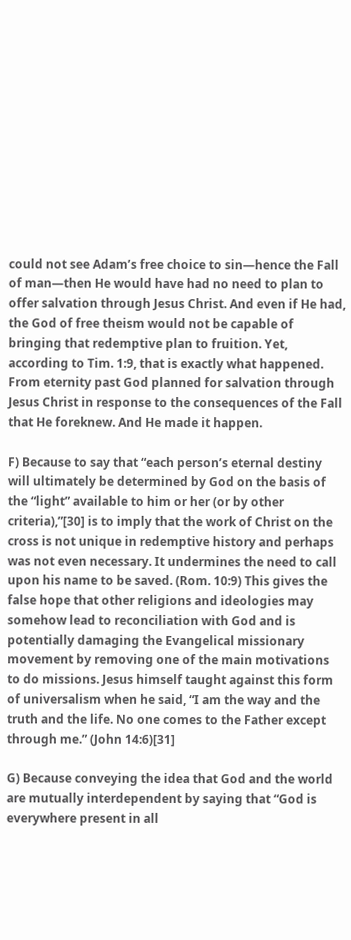could not see Adam’s free choice to sin—hence the Fall of man—then He would have had no need to plan to offer salvation through Jesus Christ. And even if He had, the God of free theism would not be capable of bringing that redemptive plan to fruition. Yet, according to Tim. 1:9, that is exactly what happened. From eternity past God planned for salvation through Jesus Christ in response to the consequences of the Fall that He foreknew. And He made it happen.

F) Because to say that “each person’s eternal destiny will ultimately be determined by God on the basis of the “light” available to him or her (or by other criteria),”[30] is to imply that the work of Christ on the cross is not unique in redemptive history and perhaps was not even necessary. It undermines the need to call upon his name to be saved. (Rom. 10:9) This gives the false hope that other religions and ideologies may somehow lead to reconciliation with God and is potentially damaging the Evangelical missionary movement by removing one of the main motivations to do missions. Jesus himself taught against this form of universalism when he said, “I am the way and the truth and the life. No one comes to the Father except through me.” (John 14:6)[31]

G) Because conveying the idea that God and the world are mutually interdependent by saying that “God is everywhere present in all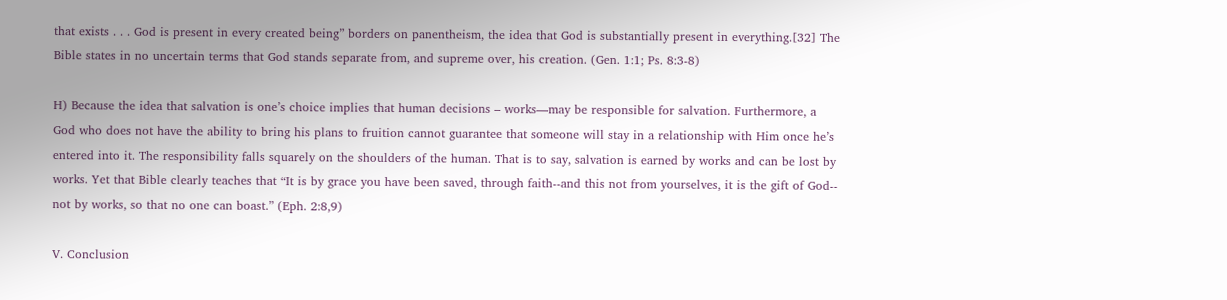that exists . . . God is present in every created being” borders on panentheism, the idea that God is substantially present in everything.[32] The Bible states in no uncertain terms that God stands separate from, and supreme over, his creation. (Gen. 1:1; Ps. 8:3-8)

H) Because the idea that salvation is one’s choice implies that human decisions – works—may be responsible for salvation. Furthermore, a God who does not have the ability to bring his plans to fruition cannot guarantee that someone will stay in a relationship with Him once he’s entered into it. The responsibility falls squarely on the shoulders of the human. That is to say, salvation is earned by works and can be lost by works. Yet that Bible clearly teaches that “It is by grace you have been saved, through faith--and this not from yourselves, it is the gift of God-- not by works, so that no one can boast.” (Eph. 2:8,9)

V. Conclusion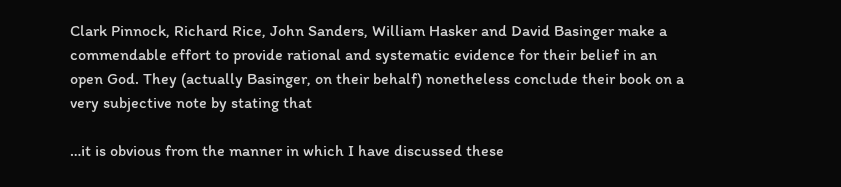Clark Pinnock, Richard Rice, John Sanders, William Hasker and David Basinger make a commendable effort to provide rational and systematic evidence for their belief in an open God. They (actually Basinger, on their behalf) nonetheless conclude their book on a very subjective note by stating that

…it is obvious from the manner in which I have discussed these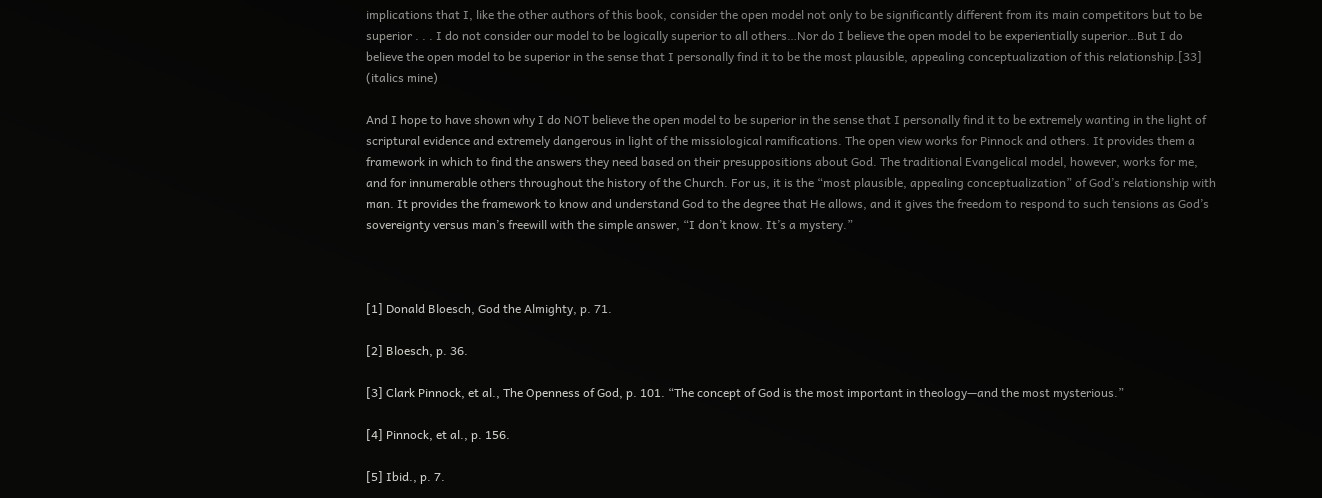implications that I, like the other authors of this book, consider the open model not only to be significantly different from its main competitors but to be superior . . . I do not consider our model to be logically superior to all others…Nor do I believe the open model to be experientially superior…But I do believe the open model to be superior in the sense that I personally find it to be the most plausible, appealing conceptualization of this relationship.[33] (italics mine)

And I hope to have shown why I do NOT believe the open model to be superior in the sense that I personally find it to be extremely wanting in the light of scriptural evidence and extremely dangerous in light of the missiological ramifications. The open view works for Pinnock and others. It provides them a framework in which to find the answers they need based on their presuppositions about God. The traditional Evangelical model, however, works for me, and for innumerable others throughout the history of the Church. For us, it is the “most plausible, appealing conceptualization” of God’s relationship with man. It provides the framework to know and understand God to the degree that He allows, and it gives the freedom to respond to such tensions as God’s sovereignty versus man’s freewill with the simple answer, “I don’t know. It’s a mystery.”



[1] Donald Bloesch, God the Almighty, p. 71.

[2] Bloesch, p. 36.

[3] Clark Pinnock, et al., The Openness of God, p. 101. “The concept of God is the most important in theology—and the most mysterious.”

[4] Pinnock, et al., p. 156.

[5] Ibid., p. 7.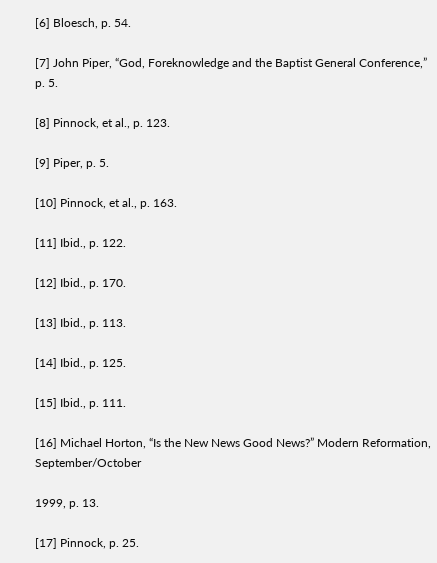[6] Bloesch, p. 54.

[7] John Piper, “God, Foreknowledge and the Baptist General Conference,” p. 5.

[8] Pinnock, et al., p. 123.

[9] Piper, p. 5.

[10] Pinnock, et al., p. 163.

[11] Ibid., p. 122.

[12] Ibid., p. 170.

[13] Ibid., p. 113.

[14] Ibid., p. 125.

[15] Ibid., p. 111.

[16] Michael Horton, “Is the New News Good News?” Modern Reformation, September/October

1999, p. 13.

[17] Pinnock, p. 25.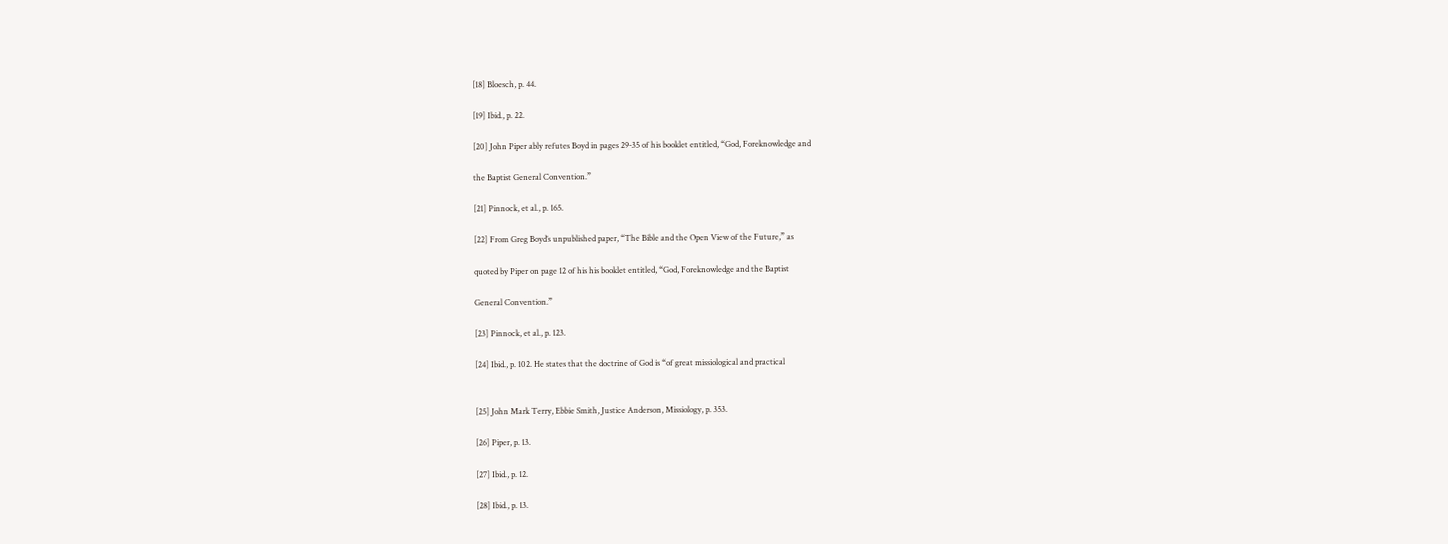[18] Bloesch, p. 44.

[19] Ibid., p. 22.

[20] John Piper ably refutes Boyd in pages 29-35 of his booklet entitled, “God, Foreknowledge and

the Baptist General Convention.”

[21] Pinnock, et al., p. 165.

[22] From Greg Boyd’s unpublished paper, “The Bible and the Open View of the Future,” as

quoted by Piper on page 12 of his his booklet entitled, “God, Foreknowledge and the Baptist

General Convention.”

[23] Pinnock, et al., p. 123.

[24] Ibid., p. 102. He states that the doctrine of God is “of great missiological and practical


[25] John Mark Terry, Ebbie Smith, Justice Anderson, Missiology, p. 353.

[26] Piper, p. 13.

[27] Ibid., p. 12.

[28] Ibid., p. 13.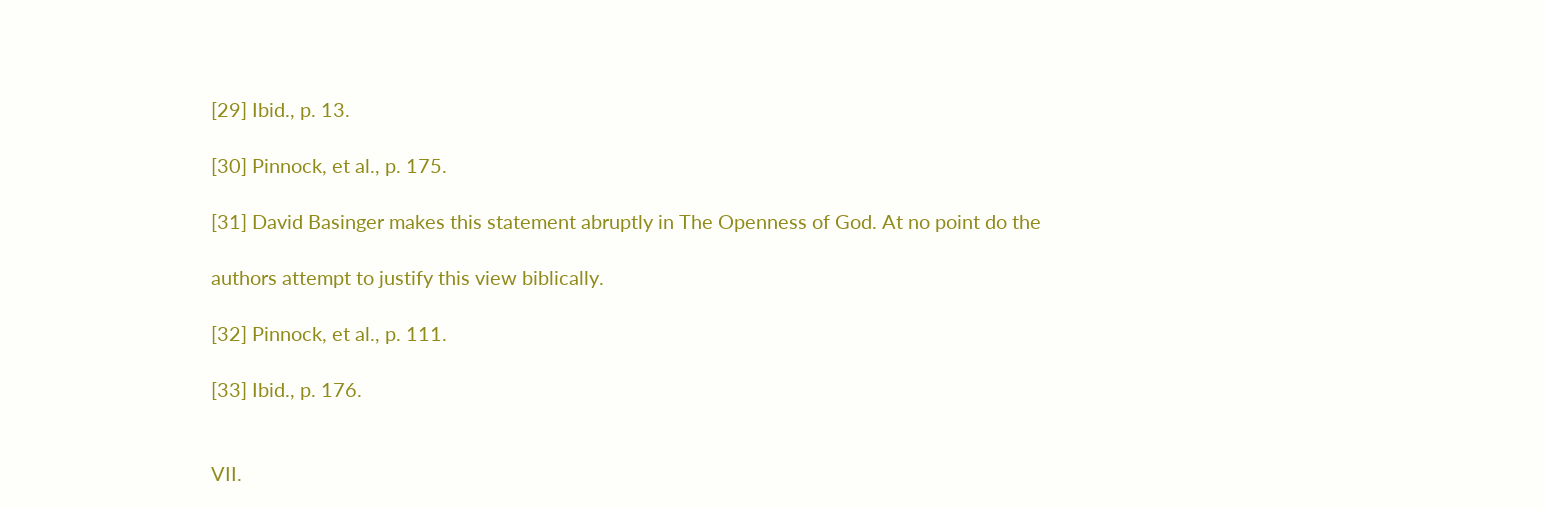[29] Ibid., p. 13.

[30] Pinnock, et al., p. 175.

[31] David Basinger makes this statement abruptly in The Openness of God. At no point do the

authors attempt to justify this view biblically.

[32] Pinnock, et al., p. 111.

[33] Ibid., p. 176.


VII.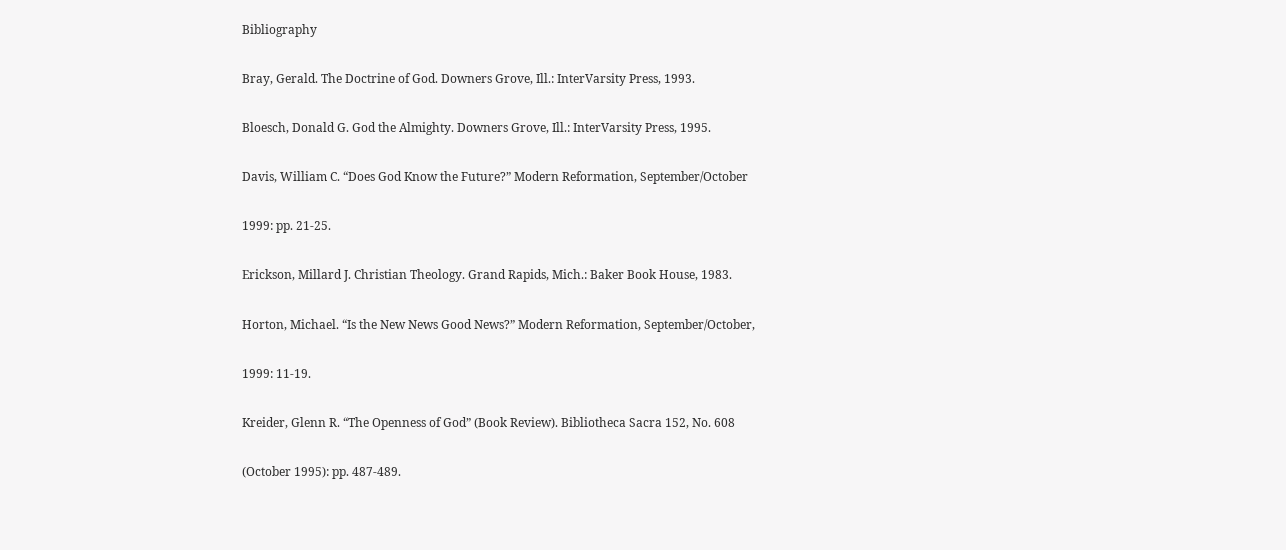Bibliography

Bray, Gerald. The Doctrine of God. Downers Grove, Ill.: InterVarsity Press, 1993.

Bloesch, Donald G. God the Almighty. Downers Grove, Ill.: InterVarsity Press, 1995.

Davis, William C. “Does God Know the Future?” Modern Reformation, September/October

1999: pp. 21-25.

Erickson, Millard J. Christian Theology. Grand Rapids, Mich.: Baker Book House, 1983.

Horton, Michael. “Is the New News Good News?” Modern Reformation, September/October,

1999: 11-19.

Kreider, Glenn R. “The Openness of God” (Book Review). Bibliotheca Sacra 152, No. 608

(October 1995): pp. 487-489.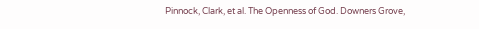Pinnock, Clark, et al. The Openness of God. Downers Grove,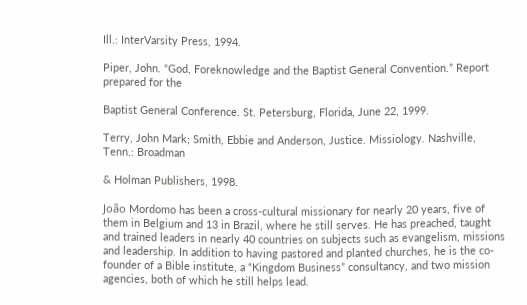Ill.: InterVarsity Press, 1994.

Piper, John. “God, Foreknowledge and the Baptist General Convention.” Report prepared for the

Baptist General Conference. St. Petersburg, Florida, June 22, 1999.

Terry, John Mark; Smith, Ebbie and Anderson, Justice. Missiology. Nashville, Tenn.: Broadman

& Holman Publishers, 1998.

João Mordomo has been a cross-cultural missionary for nearly 20 years, five of them in Belgium and 13 in Brazil, where he still serves. He has preached, taught and trained leaders in nearly 40 countries on subjects such as evangelism, missions and leadership. In addition to having pastored and planted churches, he is the co-founder of a Bible institute, a “Kingdom Business” consultancy, and two mission agencies, both of which he still helps lead.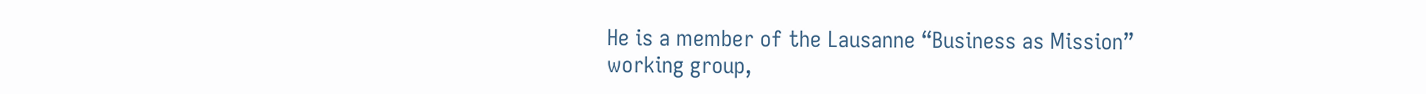He is a member of the Lausanne “Business as Mission” working group,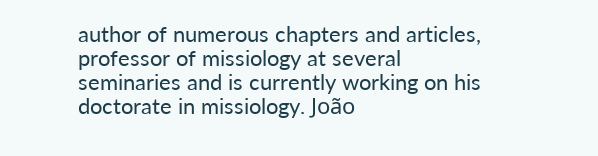author of numerous chapters and articles, professor of missiology at several seminaries and is currently working on his doctorate in missiology. João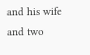and his wife and two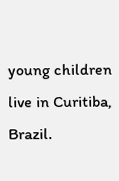young children live in Curitiba, Brazil.